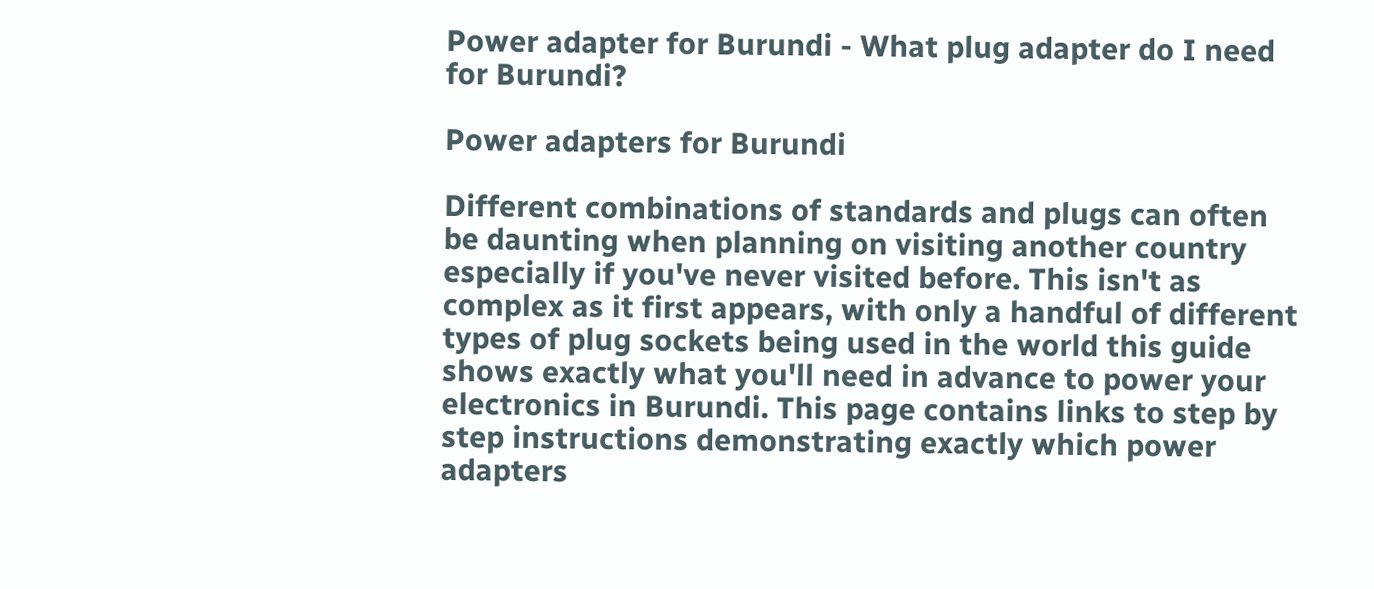Power adapter for Burundi - What plug adapter do I need for Burundi?

Power adapters for Burundi

Different combinations of standards and plugs can often be daunting when planning on visiting another country especially if you've never visited before. This isn't as complex as it first appears, with only a handful of different types of plug sockets being used in the world this guide shows exactly what you'll need in advance to power your electronics in Burundi. This page contains links to step by step instructions demonstrating exactly which power adapters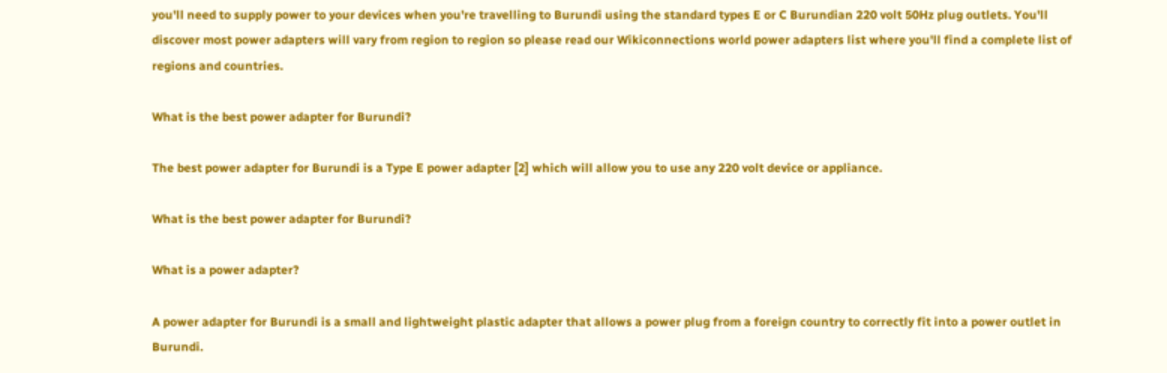you'll need to supply power to your devices when you're travelling to Burundi using the standard types E or C Burundian 220 volt 50Hz plug outlets. You'll discover most power adapters will vary from region to region so please read our Wikiconnections world power adapters list where you'll find a complete list of regions and countries.

What is the best power adapter for Burundi?

The best power adapter for Burundi is a Type E power adapter [2] which will allow you to use any 220 volt device or appliance.

What is the best power adapter for Burundi?

What is a power adapter?

A power adapter for Burundi is a small and lightweight plastic adapter that allows a power plug from a foreign country to correctly fit into a power outlet in Burundi.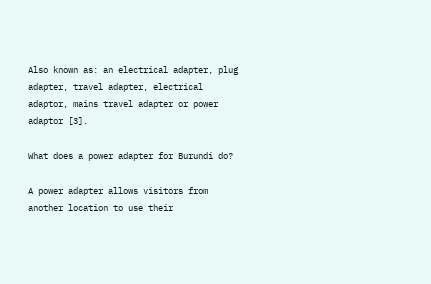Also known as: an electrical adapter, plug adapter, travel adapter, electrical adaptor, mains travel adapter or power adaptor [3].

What does a power adapter for Burundi do?

A power adapter allows visitors from another location to use their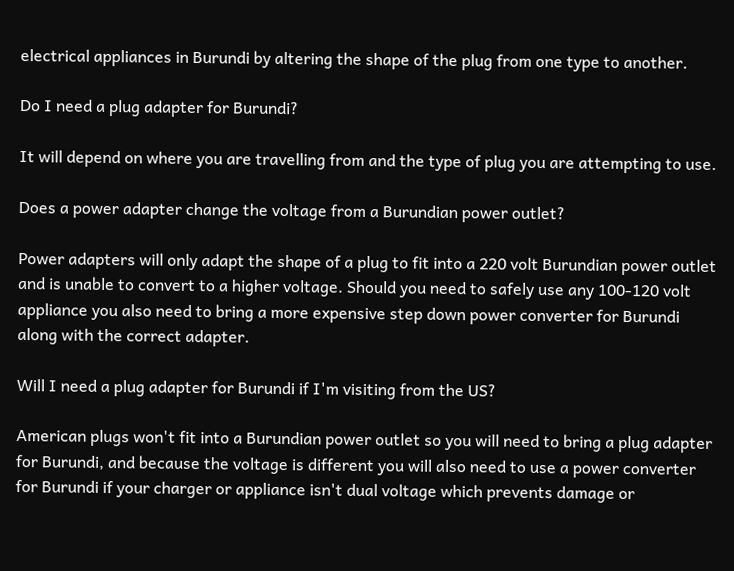electrical appliances in Burundi by altering the shape of the plug from one type to another.

Do I need a plug adapter for Burundi?

It will depend on where you are travelling from and the type of plug you are attempting to use.

Does a power adapter change the voltage from a Burundian power outlet?

Power adapters will only adapt the shape of a plug to fit into a 220 volt Burundian power outlet and is unable to convert to a higher voltage. Should you need to safely use any 100-120 volt appliance you also need to bring a more expensive step down power converter for Burundi along with the correct adapter.

Will I need a plug adapter for Burundi if I'm visiting from the US?

American plugs won't fit into a Burundian power outlet so you will need to bring a plug adapter for Burundi, and because the voltage is different you will also need to use a power converter for Burundi if your charger or appliance isn't dual voltage which prevents damage or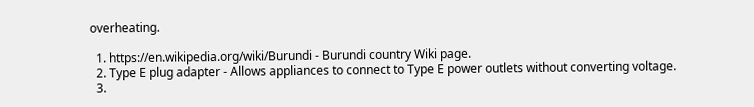overheating.

  1. https://en.wikipedia.org/wiki/Burundi - Burundi country Wiki page.
  2. Type E plug adapter - Allows appliances to connect to Type E power outlets without converting voltage.
  3.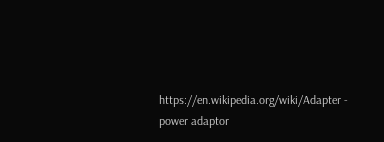https://en.wikipedia.org/wiki/Adapter - power adaptor